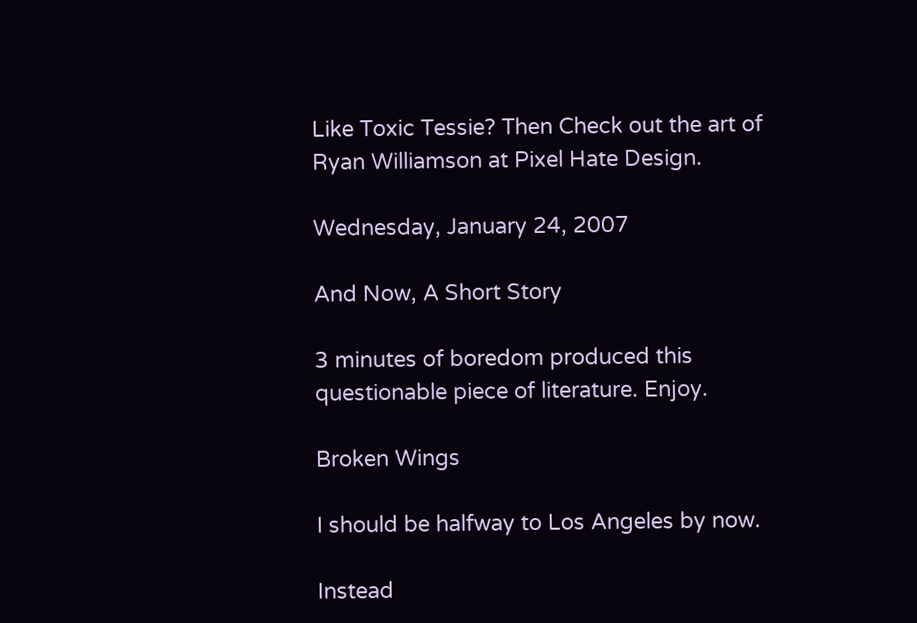Like Toxic Tessie? Then Check out the art of Ryan Williamson at Pixel Hate Design.

Wednesday, January 24, 2007

And Now, A Short Story

3 minutes of boredom produced this questionable piece of literature. Enjoy.

Broken Wings

I should be halfway to Los Angeles by now.

Instead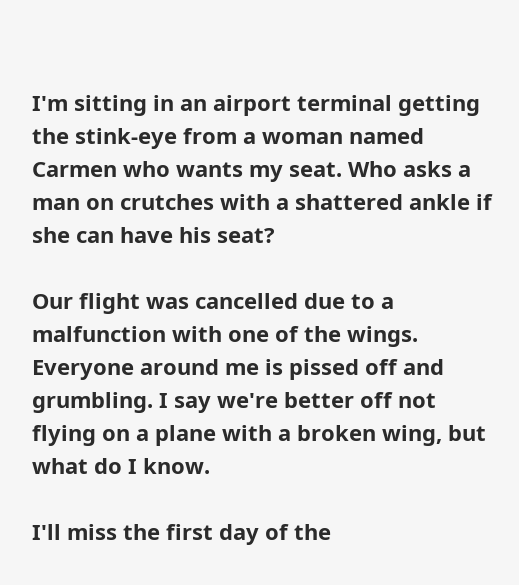I'm sitting in an airport terminal getting the stink-eye from a woman named Carmen who wants my seat. Who asks a man on crutches with a shattered ankle if she can have his seat?

Our flight was cancelled due to a malfunction with one of the wings. Everyone around me is pissed off and grumbling. I say we're better off not flying on a plane with a broken wing, but what do I know.

I'll miss the first day of the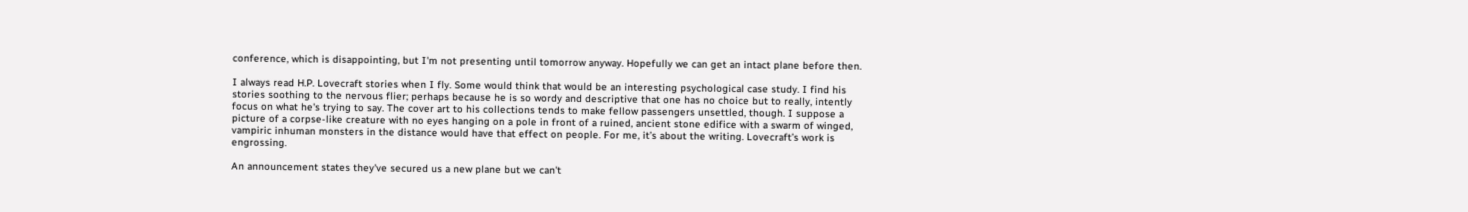conference, which is disappointing, but I'm not presenting until tomorrow anyway. Hopefully we can get an intact plane before then.

I always read H.P. Lovecraft stories when I fly. Some would think that would be an interesting psychological case study. I find his stories soothing to the nervous flier; perhaps because he is so wordy and descriptive that one has no choice but to really, intently focus on what he's trying to say. The cover art to his collections tends to make fellow passengers unsettled, though. I suppose a picture of a corpse-like creature with no eyes hanging on a pole in front of a ruined, ancient stone edifice with a swarm of winged, vampiric inhuman monsters in the distance would have that effect on people. For me, it’s about the writing. Lovecraft’s work is engrossing.

An announcement states they've secured us a new plane but we can't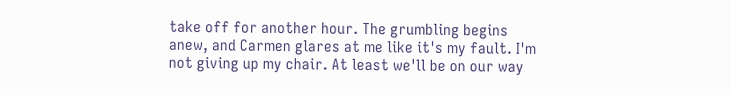take off for another hour. The grumbling begins anew, and Carmen glares at me like it's my fault. I'm not giving up my chair. At least we'll be on our way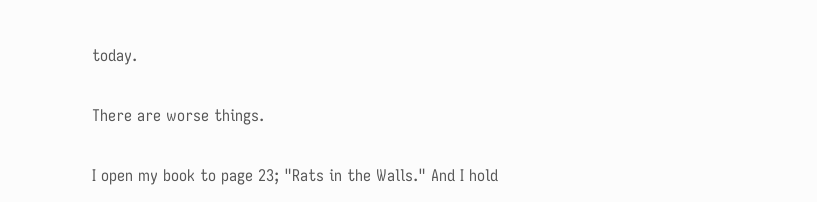today.

There are worse things.

I open my book to page 23; "Rats in the Walls." And I hold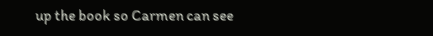up the book so Carmen can see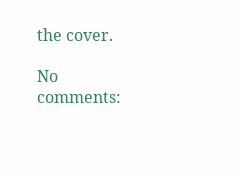the cover.

No comments: